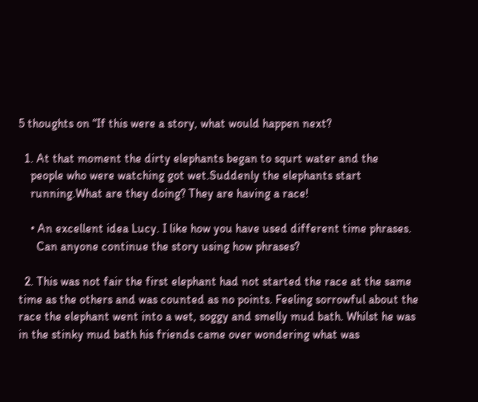5 thoughts on “If this were a story, what would happen next?

  1. At that moment the dirty elephants began to squrt water and the
    people who were watching got wet.Suddenly the elephants start
    running.What are they doing? They are having a race!

    • An excellent idea Lucy. I like how you have used different time phrases.
      Can anyone continue the story using how phrases?

  2. This was not fair the first elephant had not started the race at the same time as the others and was counted as no points. Feeling sorrowful about the race the elephant went into a wet, soggy and smelly mud bath. Whilst he was in the stinky mud bath his friends came over wondering what was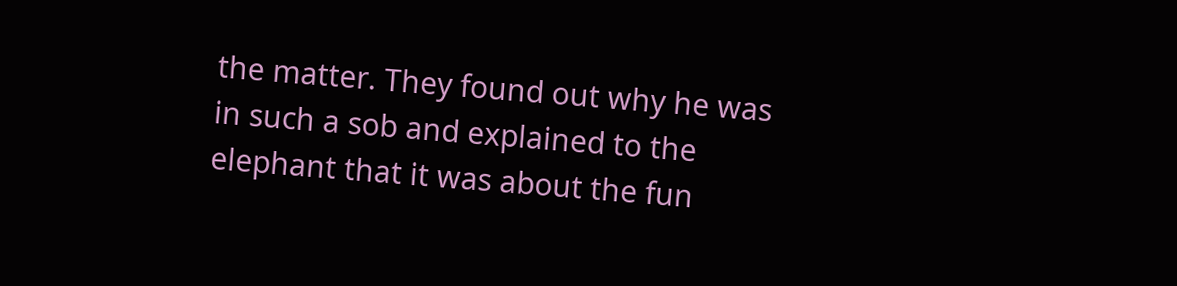the matter. They found out why he was in such a sob and explained to the elephant that it was about the fun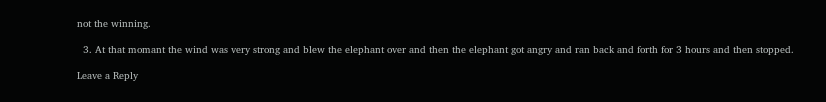not the winning.

  3. At that momant the wind was very strong and blew the elephant over and then the elephant got angry and ran back and forth for 3 hours and then stopped.

Leave a Reply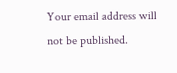Your email address will not be published.